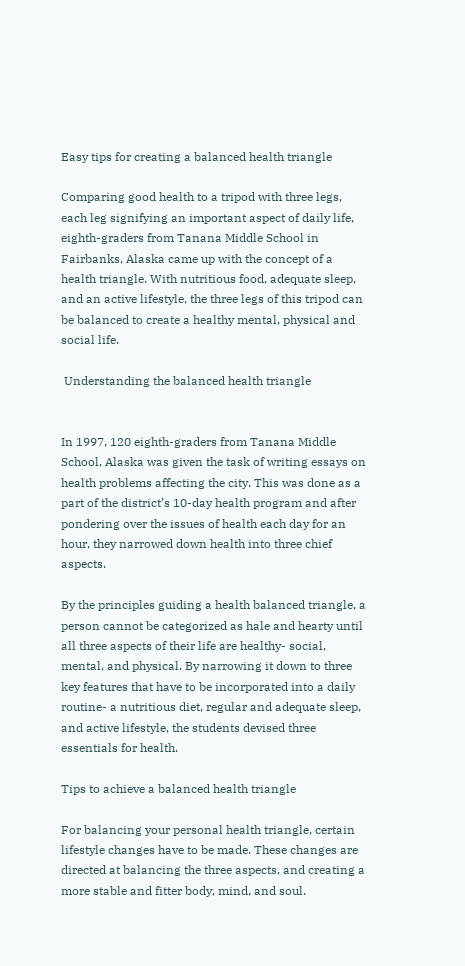Easy tips for creating a balanced health triangle

Comparing good health to a tripod with three legs, each leg signifying an important aspect of daily life, eighth-graders from Tanana Middle School in Fairbanks, Alaska came up with the concept of a health triangle. With nutritious food, adequate sleep, and an active lifestyle, the three legs of this tripod can be balanced to create a healthy mental, physical and social life.

 Understanding the balanced health triangle


In 1997, 120 eighth-graders from Tanana Middle School, Alaska was given the task of writing essays on health problems affecting the city. This was done as a part of the district’s 10-day health program and after pondering over the issues of health each day for an hour, they narrowed down health into three chief aspects.

By the principles guiding a health balanced triangle, a person cannot be categorized as hale and hearty until all three aspects of their life are healthy- social, mental, and physical. By narrowing it down to three key features that have to be incorporated into a daily routine- a nutritious diet, regular and adequate sleep, and active lifestyle, the students devised three essentials for health.

Tips to achieve a balanced health triangle

For balancing your personal health triangle, certain lifestyle changes have to be made. These changes are directed at balancing the three aspects, and creating a more stable and fitter body, mind, and soul.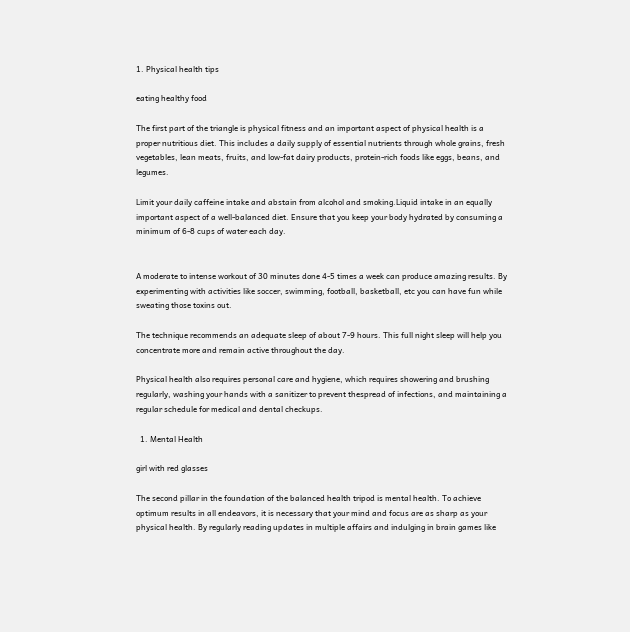1. Physical health tips

eating healthy food

The first part of the triangle is physical fitness and an important aspect of physical health is a proper nutritious diet. This includes a daily supply of essential nutrients through whole grains, fresh vegetables, lean meats, fruits, and low-fat dairy products, protein-rich foods like eggs, beans, and legumes.

Limit your daily caffeine intake and abstain from alcohol and smoking.Liquid intake in an equally important aspect of a well-balanced diet. Ensure that you keep your body hydrated by consuming a minimum of 6-8 cups of water each day.


A moderate to intense workout of 30 minutes done 4-5 times a week can produce amazing results. By experimenting with activities like soccer, swimming, football, basketball, etc you can have fun while sweating those toxins out.

The technique recommends an adequate sleep of about 7-9 hours. This full night sleep will help you concentrate more and remain active throughout the day.

Physical health also requires personal care and hygiene, which requires showering and brushing regularly, washing your hands with a sanitizer to prevent thespread of infections, and maintaining a regular schedule for medical and dental checkups.

  1. Mental Health

girl with red glasses

The second pillar in the foundation of the balanced health tripod is mental health. To achieve optimum results in all endeavors, it is necessary that your mind and focus are as sharp as your physical health. By regularly reading updates in multiple affairs and indulging in brain games like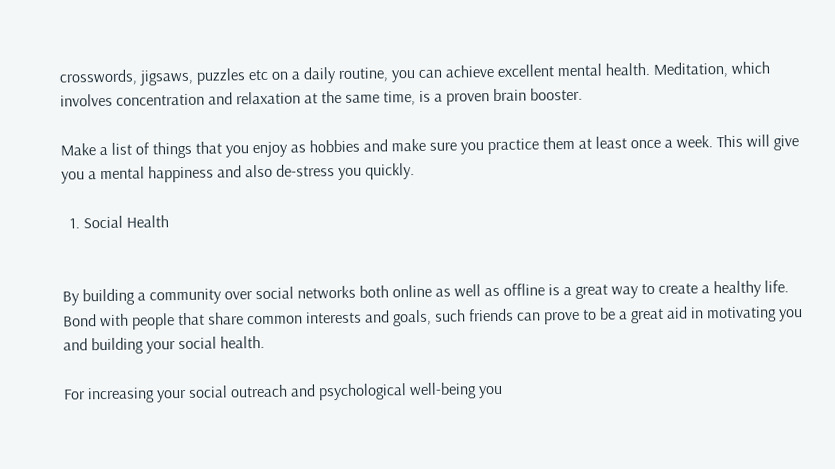crosswords, jigsaws, puzzles etc on a daily routine, you can achieve excellent mental health. Meditation, which involves concentration and relaxation at the same time, is a proven brain booster.

Make a list of things that you enjoy as hobbies and make sure you practice them at least once a week. This will give you a mental happiness and also de-stress you quickly.

  1. Social Health


By building a community over social networks both online as well as offline is a great way to create a healthy life. Bond with people that share common interests and goals, such friends can prove to be a great aid in motivating you and building your social health.

For increasing your social outreach and psychological well-being you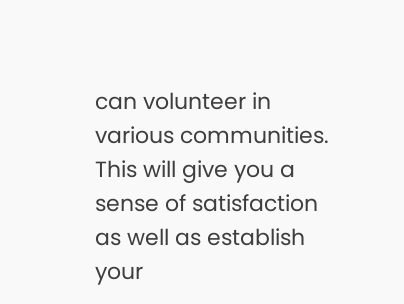can volunteer in various communities. This will give you a sense of satisfaction as well as establish your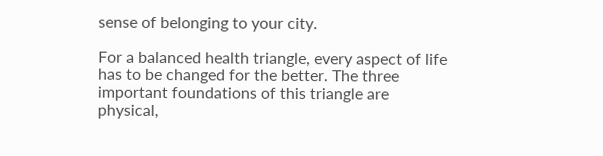sense of belonging to your city.

For a balanced health triangle, every aspect of life has to be changed for the better. The three important foundations of this triangle are physical,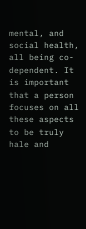mental, and social health, all being co-dependent. It is important that a person focuses on all these aspects to be truly hale and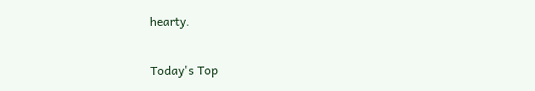hearty.

Today's Top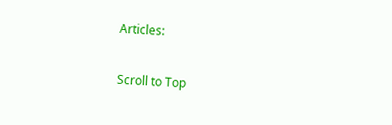Articles:

Scroll to Top